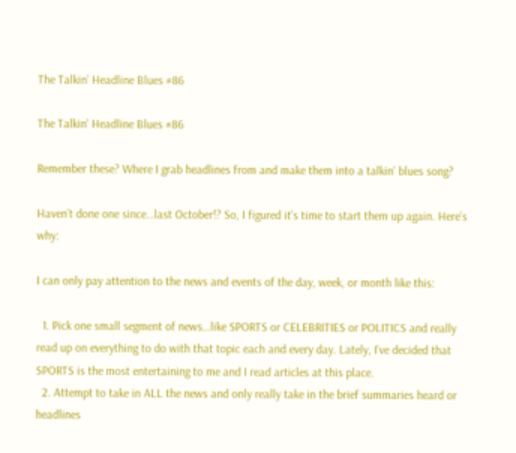The Talkin’ Headline Blues #86

The Talkin' Headline Blues #86

Remember these? Where I grab headlines from and make them into a talkin’ blues song?

Haven’t done one since…last October!? So, I figured it’s time to start them up again. Here’s why:

I can only pay attention to the news and events of the day, week, or month like this:

  1. Pick one small segment of news…like SPORTS or CELEBRITIES or POLITICS and really read up on everything to do with that topic each and every day. Lately, I’ve decided that SPORTS is the most entertaining to me and I read articles at this place.
  2. Attempt to take in ALL the news and only really take in the brief summaries heard or headlines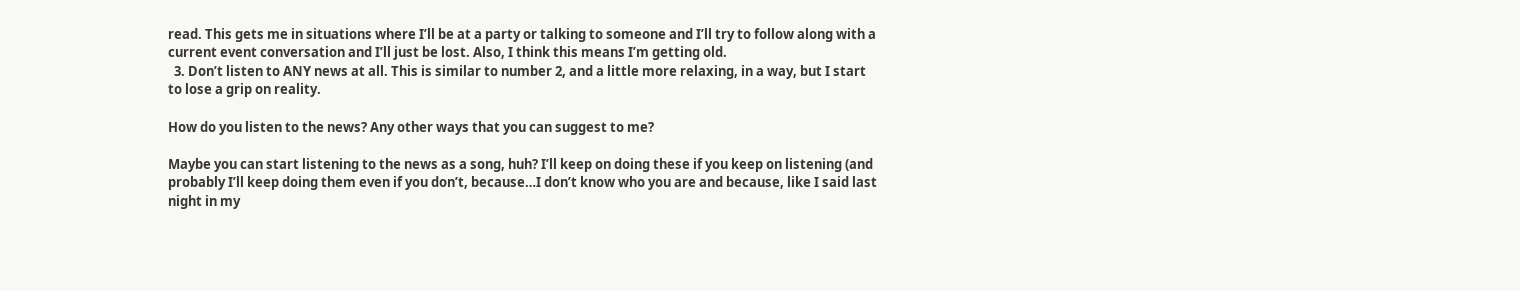read. This gets me in situations where I’ll be at a party or talking to someone and I’ll try to follow along with a current event conversation and I’ll just be lost. Also, I think this means I’m getting old.
  3. Don’t listen to ANY news at all. This is similar to number 2, and a little more relaxing, in a way, but I start to lose a grip on reality.

How do you listen to the news? Any other ways that you can suggest to me?

Maybe you can start listening to the news as a song, huh? I’ll keep on doing these if you keep on listening (and probably I’ll keep doing them even if you don’t, because…I don’t know who you are and because, like I said last night in my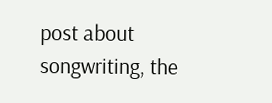post about songwriting, the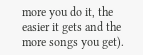more you do it, the easier it gets and the more songs you get).